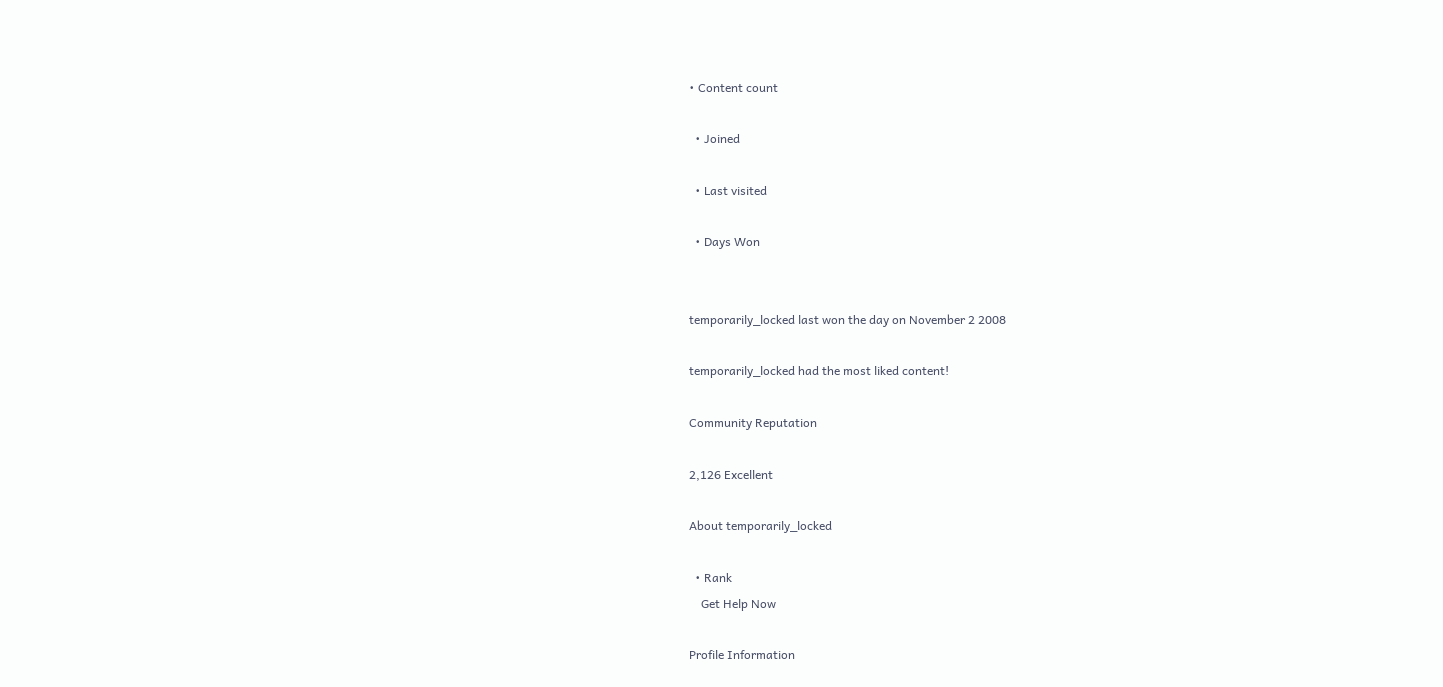• Content count

  • Joined

  • Last visited

  • Days Won


temporarily_locked last won the day on November 2 2008

temporarily_locked had the most liked content!

Community Reputation

2,126 Excellent

About temporarily_locked

  • Rank
    Get Help Now

Profile Information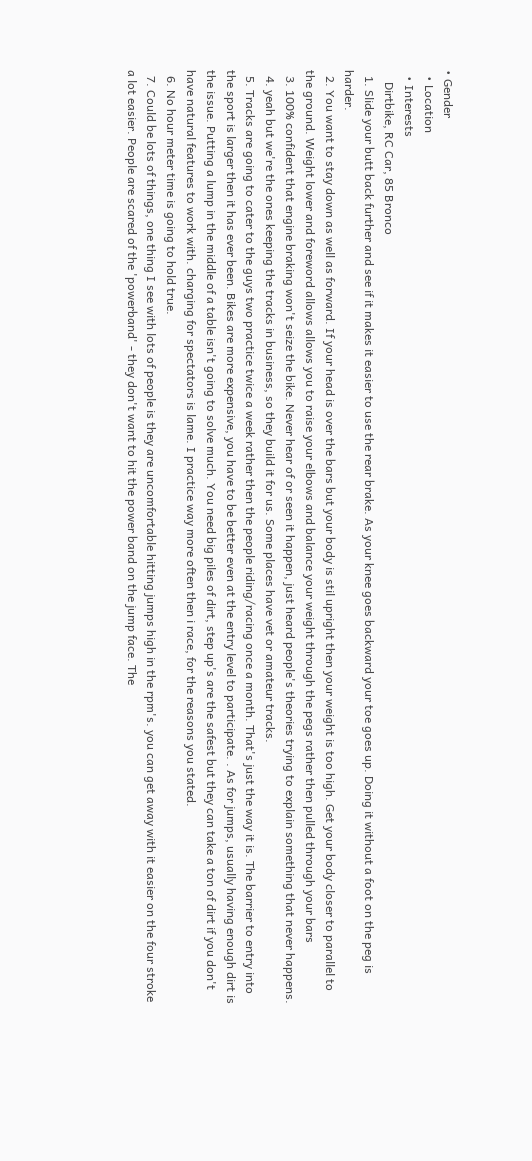• Gender
  • Location
  • Interests
    Dirtbike, RC Car, 85 Bronco
  1. Slide your butt back further and see if it makes it easier to use the rear brake. As your knee goes backward your toe goes up. Doing it without a foot on the peg is harder.
  2. You want to stay down as well as forward. If your head is over the bars but your body is stil upright then your weight is too high. Get your body closer to parallel to the ground. Weight lower and foreword allows allows you to raise your elbows and balance your weight through the pegs rather then pulled through your bars
  3. 100% confident that engine braking won't seize the bike. Never hear of or seen it happen, just heard people's theories trying to explain something that never happens.
  4. yeah but we're the ones keeping the tracks in business, so they build it for us. Some places have vet or amateur tracks.
  5. Tracks are going to cater to the guys two practice twice a week rather then the people riding/racing once a month. That's just the way it is. The barrier to entry into the sport is larger then it has ever been. Bikes are more expensive, you have to be better even at the entry level to participate. . As for jumps, usually having enough dirt is the issue. Putting a lump in the middle of a table isn't going to solve much. You need big piles of dirt, step up's are the safest but they can take a ton of dirt if you don't have natural features to work with. charging for spectators is lame. I practice way more often then i race, for the reasons you stated.
  6. No hour meter time is going to hold true.
  7. Could be lots of things, one thing I see with lots of people is they are uncomfortable hitting jumps high in the rpm's. you can get away with it easier on the four stroke a lot easier. People are scared of the 'powerband' - they don't want to hit the power band on the jump face. The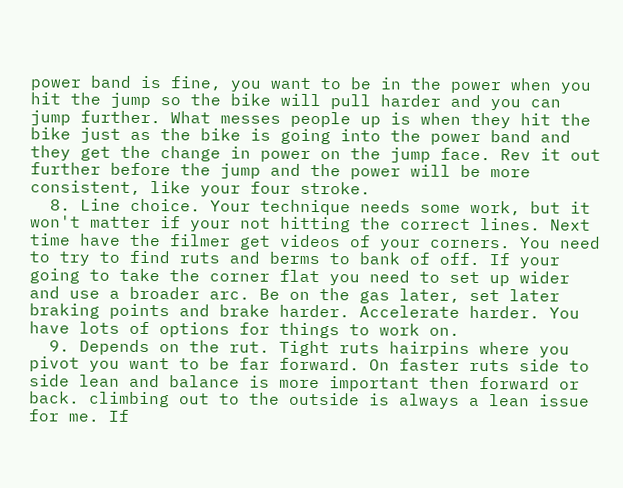power band is fine, you want to be in the power when you hit the jump so the bike will pull harder and you can jump further. What messes people up is when they hit the bike just as the bike is going into the power band and they get the change in power on the jump face. Rev it out further before the jump and the power will be more consistent, like your four stroke.
  8. Line choice. Your technique needs some work, but it won't matter if your not hitting the correct lines. Next time have the filmer get videos of your corners. You need to try to find ruts and berms to bank of off. If your going to take the corner flat you need to set up wider and use a broader arc. Be on the gas later, set later braking points and brake harder. Accelerate harder. You have lots of options for things to work on.
  9. Depends on the rut. Tight ruts hairpins where you pivot you want to be far forward. On faster ruts side to side lean and balance is more important then forward or back. climbing out to the outside is always a lean issue for me. If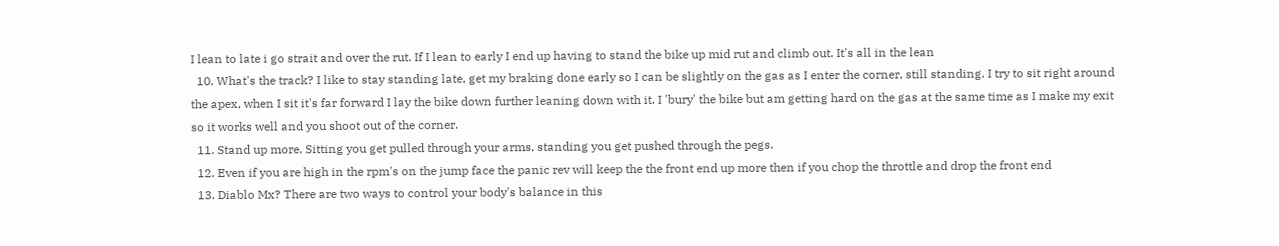I lean to late i go strait and over the rut. If I lean to early I end up having to stand the bike up mid rut and climb out. It's all in the lean
  10. What's the track? I like to stay standing late, get my braking done early so I can be slightly on the gas as I enter the corner, still standing. I try to sit right around the apex, when I sit it's far forward I lay the bike down further leaning down with it. I 'bury' the bike but am getting hard on the gas at the same time as I make my exit so it works well and you shoot out of the corner.
  11. Stand up more. Sitting you get pulled through your arms, standing you get pushed through the pegs.
  12. Even if you are high in the rpm's on the jump face the panic rev will keep the the front end up more then if you chop the throttle and drop the front end
  13. Diablo Mx? There are two ways to control your body's balance in this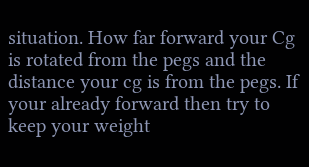situation. How far forward your Cg is rotated from the pegs and the distance your cg is from the pegs. If your already forward then try to keep your weight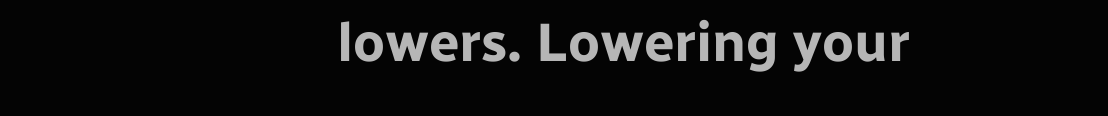lowers. Lowering your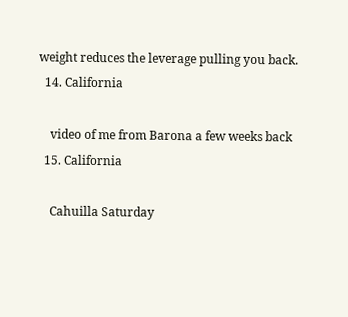weight reduces the leverage pulling you back.
  14. California

    video of me from Barona a few weeks back
  15. California

    Cahuilla Saturday